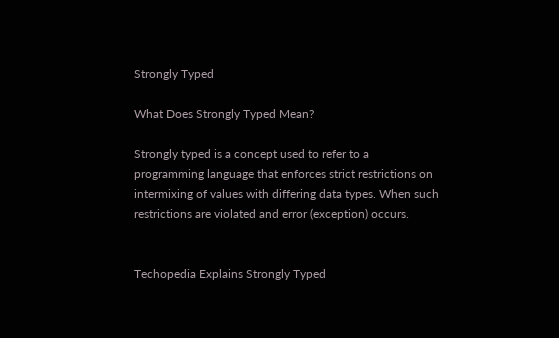Strongly Typed

What Does Strongly Typed Mean?

Strongly typed is a concept used to refer to a programming language that enforces strict restrictions on intermixing of values with differing data types. When such restrictions are violated and error (exception) occurs.


Techopedia Explains Strongly Typed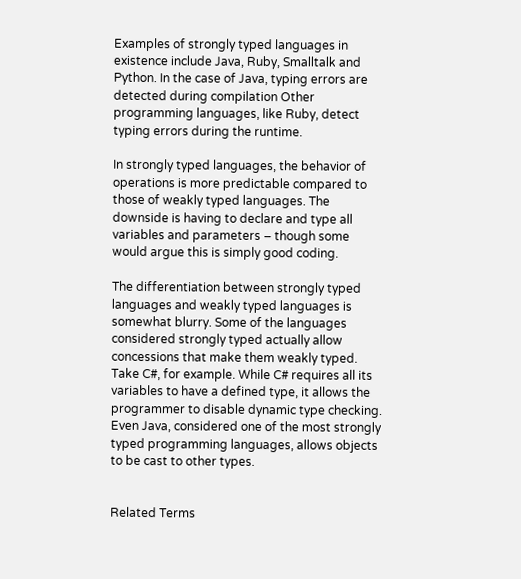Examples of strongly typed languages in existence include Java, Ruby, Smalltalk and Python. In the case of Java, typing errors are detected during compilation Other programming languages, like Ruby, detect typing errors during the runtime.

In strongly typed languages, the behavior of operations is more predictable compared to those of weakly typed languages. The downside is having to declare and type all variables and parameters – though some would argue this is simply good coding.

The differentiation between strongly typed languages and weakly typed languages is somewhat blurry. Some of the languages considered strongly typed actually allow concessions that make them weakly typed. Take C#, for example. While C# requires all its variables to have a defined type, it allows the programmer to disable dynamic type checking. Even Java, considered one of the most strongly typed programming languages, allows objects to be cast to other types.


Related Terms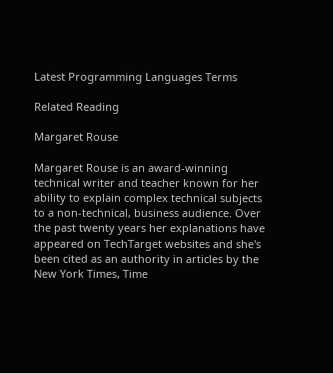Latest Programming Languages Terms

Related Reading

Margaret Rouse

Margaret Rouse is an award-winning technical writer and teacher known for her ability to explain complex technical subjects to a non-technical, business audience. Over the past twenty years her explanations have appeared on TechTarget websites and she's been cited as an authority in articles by the New York Times, Time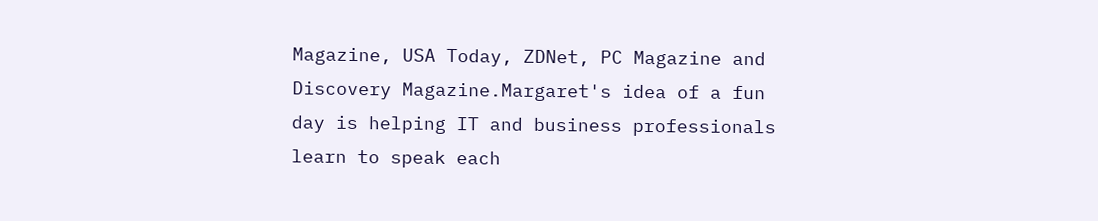Magazine, USA Today, ZDNet, PC Magazine and Discovery Magazine.Margaret's idea of a fun day is helping IT and business professionals learn to speak each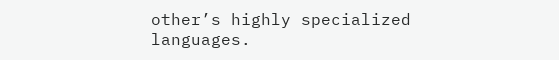other’s highly specialized languages.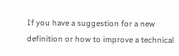If you have a suggestion for a new definition or how to improve a technical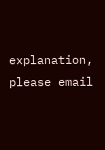explanation, please email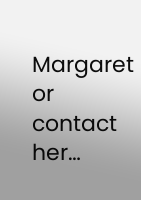Margaret or contact her…